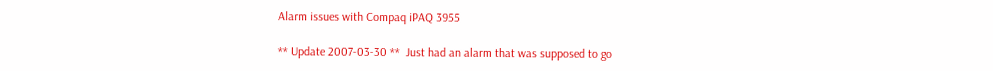Alarm issues with Compaq iPAQ 3955

** Update 2007-03-30 **  Just had an alarm that was supposed to go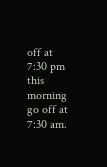off at 7:30 pm this morning go off at 7:30 am.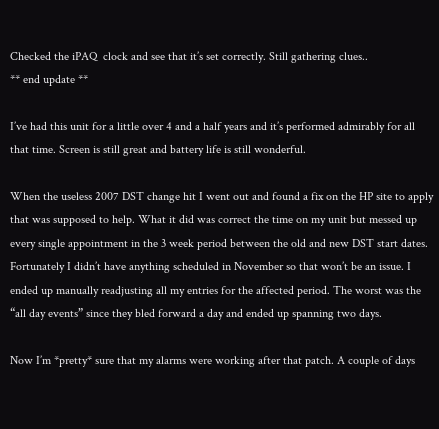Checked the iPAQ  clock and see that it’s set correctly. Still gathering clues..
** end update **

I’ve had this unit for a little over 4 and a half years and it’s performed admirably for all that time. Screen is still great and battery life is still wonderful.

When the useless 2007 DST change hit I went out and found a fix on the HP site to apply that was supposed to help. What it did was correct the time on my unit but messed up every single appointment in the 3 week period between the old and new DST start dates. Fortunately I didn’t have anything scheduled in November so that won’t be an issue. I ended up manually readjusting all my entries for the affected period. The worst was the “all day events” since they bled forward a day and ended up spanning two days.

Now I’m *pretty* sure that my alarms were working after that patch. A couple of days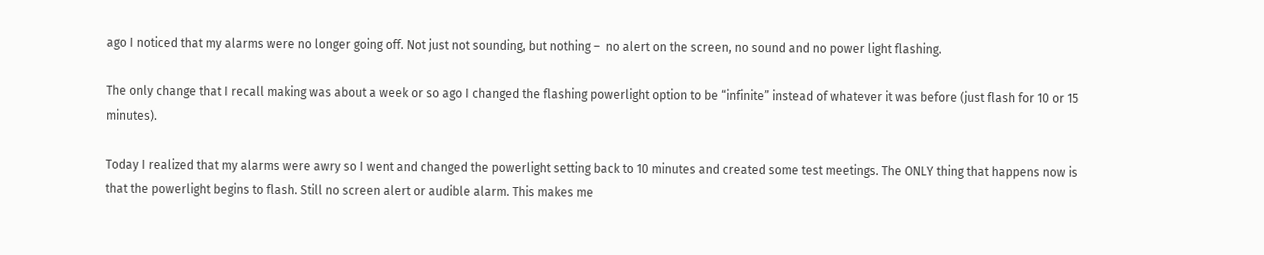ago I noticed that my alarms were no longer going off. Not just not sounding, but nothing –  no alert on the screen, no sound and no power light flashing.

The only change that I recall making was about a week or so ago I changed the flashing powerlight option to be “infinite” instead of whatever it was before (just flash for 10 or 15 minutes).

Today I realized that my alarms were awry so I went and changed the powerlight setting back to 10 minutes and created some test meetings. The ONLY thing that happens now is that the powerlight begins to flash. Still no screen alert or audible alarm. This makes me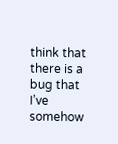think that there is a bug that I’ve somehow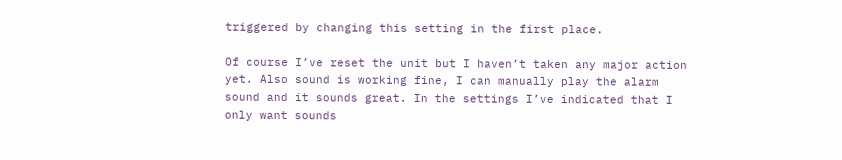triggered by changing this setting in the first place.

Of course I’ve reset the unit but I haven’t taken any major action yet. Also sound is working fine, I can manually play the alarm sound and it sounds great. In the settings I’ve indicated that I only want sounds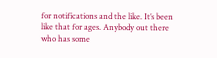for notifications and the like. It’s been like that for ages. Anybody out there who has some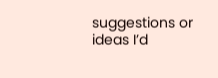suggestions or ideas I’d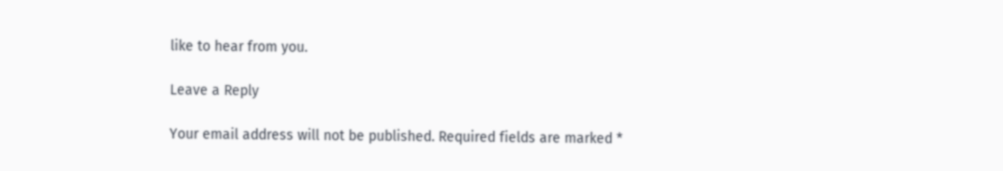like to hear from you.

Leave a Reply

Your email address will not be published. Required fields are marked *